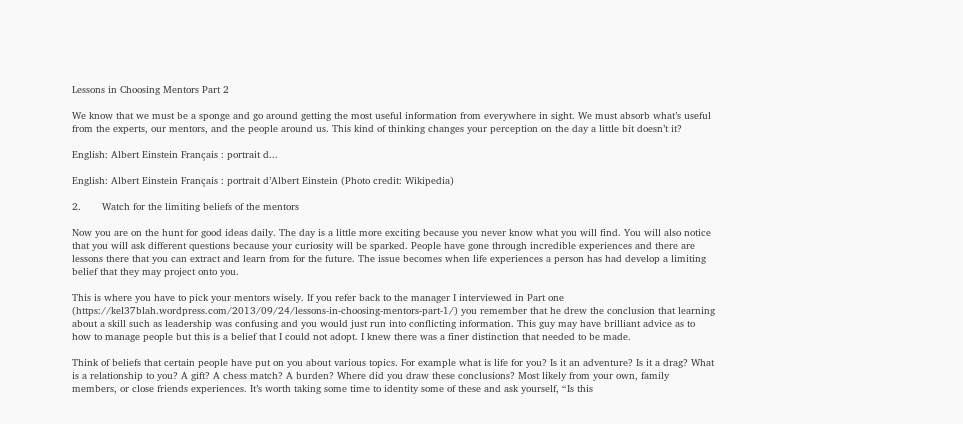Lessons in Choosing Mentors Part 2

We know that we must be a sponge and go around getting the most useful information from everywhere in sight. We must absorb what’s useful from the experts, our mentors, and the people around us. This kind of thinking changes your perception on the day a little bit doesn’t it?

English: Albert Einstein Français : portrait d...

English: Albert Einstein Français : portrait d’Albert Einstein (Photo credit: Wikipedia)

2.       Watch for the limiting beliefs of the mentors

Now you are on the hunt for good ideas daily. The day is a little more exciting because you never know what you will find. You will also notice that you will ask different questions because your curiosity will be sparked. People have gone through incredible experiences and there are lessons there that you can extract and learn from for the future. The issue becomes when life experiences a person has had develop a limiting belief that they may project onto you.

This is where you have to pick your mentors wisely. If you refer back to the manager I interviewed in Part one (https://kel37blah.wordpress.com/2013/09/24/lessons-in-choosing-mentors-part-1/) you remember that he drew the conclusion that learning about a skill such as leadership was confusing and you would just run into conflicting information. This guy may have brilliant advice as to how to manage people but this is a belief that I could not adopt. I knew there was a finer distinction that needed to be made.

Think of beliefs that certain people have put on you about various topics. For example what is life for you? Is it an adventure? Is it a drag? What is a relationship to you? A gift? A chess match? A burden? Where did you draw these conclusions? Most likely from your own, family members, or close friends experiences. It’s worth taking some time to identity some of these and ask yourself, “Is this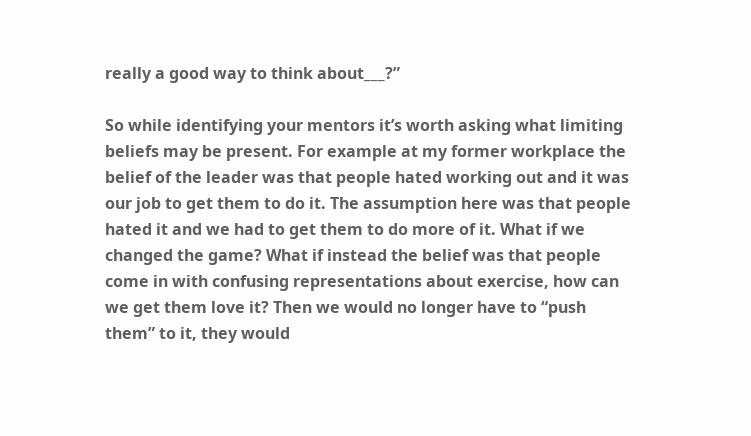really a good way to think about___?”

So while identifying your mentors it’s worth asking what limiting beliefs may be present. For example at my former workplace the belief of the leader was that people hated working out and it was our job to get them to do it. The assumption here was that people hated it and we had to get them to do more of it. What if we changed the game? What if instead the belief was that people come in with confusing representations about exercise, how can we get them love it? Then we would no longer have to “push them” to it, they would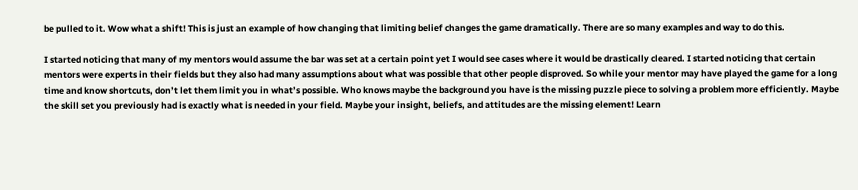be pulled to it. Wow what a shift! This is just an example of how changing that limiting belief changes the game dramatically. There are so many examples and way to do this.

I started noticing that many of my mentors would assume the bar was set at a certain point yet I would see cases where it would be drastically cleared. I started noticing that certain mentors were experts in their fields but they also had many assumptions about what was possible that other people disproved. So while your mentor may have played the game for a long time and know shortcuts, don’t let them limit you in what’s possible. Who knows maybe the background you have is the missing puzzle piece to solving a problem more efficiently. Maybe the skill set you previously had is exactly what is needed in your field. Maybe your insight, beliefs, and attitudes are the missing element! Learn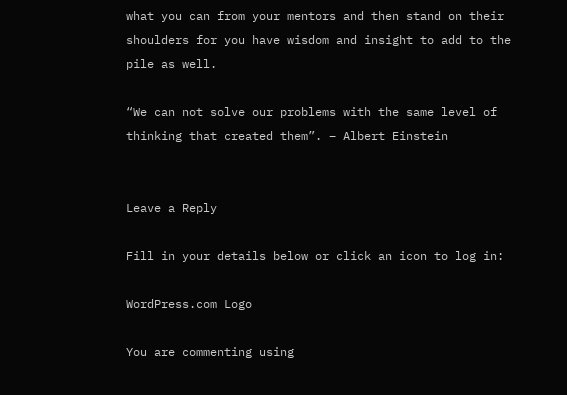what you can from your mentors and then stand on their shoulders for you have wisdom and insight to add to the pile as well.

“We can not solve our problems with the same level of thinking that created them”. – Albert Einstein


Leave a Reply

Fill in your details below or click an icon to log in:

WordPress.com Logo

You are commenting using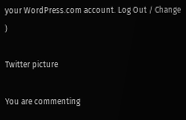your WordPress.com account. Log Out / Change )

Twitter picture

You are commenting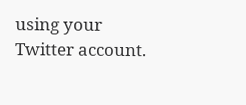using your Twitter account.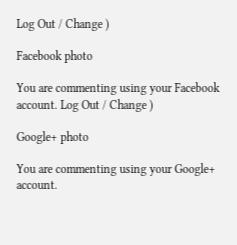Log Out / Change )

Facebook photo

You are commenting using your Facebook account. Log Out / Change )

Google+ photo

You are commenting using your Google+ account.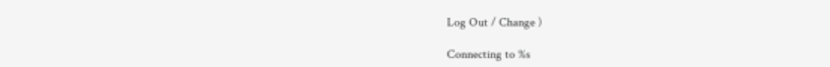Log Out / Change )

Connecting to %s